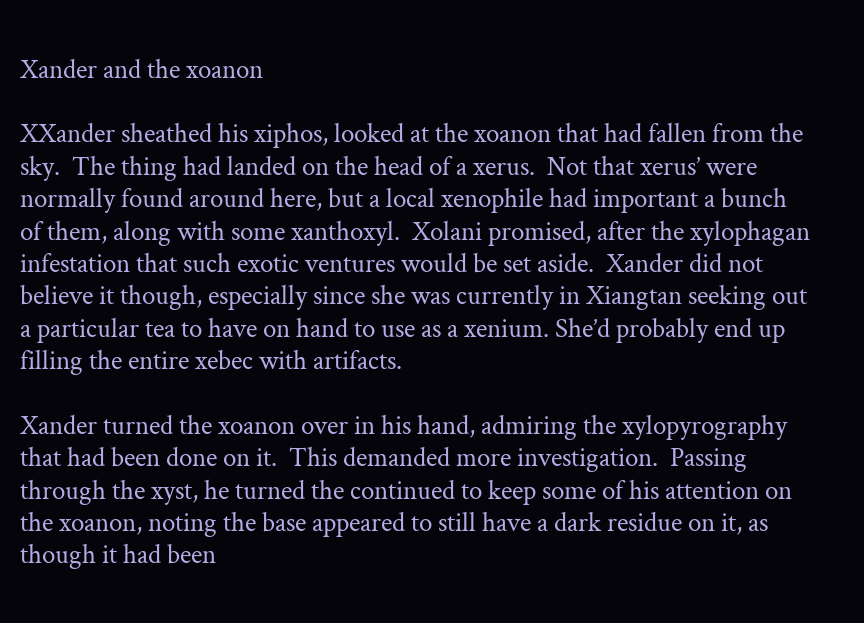Xander and the xoanon

XXander sheathed his xiphos, looked at the xoanon that had fallen from the sky.  The thing had landed on the head of a xerus.  Not that xerus’ were normally found around here, but a local xenophile had important a bunch of them, along with some xanthoxyl.  Xolani promised, after the xylophagan infestation that such exotic ventures would be set aside.  Xander did not believe it though, especially since she was currently in Xiangtan seeking out a particular tea to have on hand to use as a xenium. She’d probably end up filling the entire xebec with artifacts.

Xander turned the xoanon over in his hand, admiring the xylopyrography that had been done on it.  This demanded more investigation.  Passing through the xyst, he turned the continued to keep some of his attention on the xoanon, noting the base appeared to still have a dark residue on it, as though it had been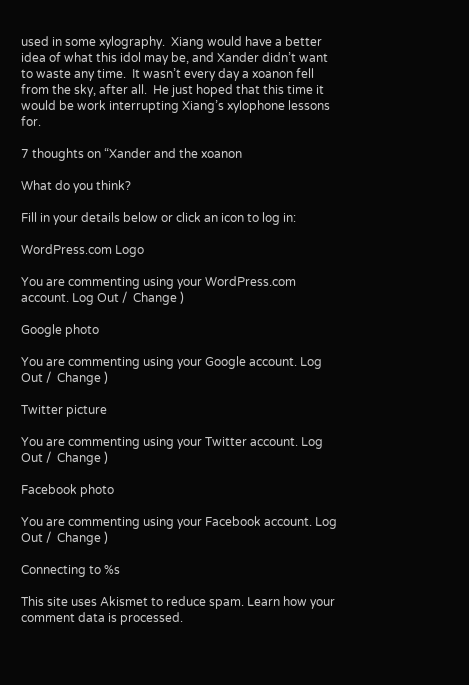used in some xylography.  Xiang would have a better idea of what this idol may be, and Xander didn’t want to waste any time.  It wasn’t every day a xoanon fell from the sky, after all.  He just hoped that this time it would be work interrupting Xiang’s xylophone lessons for.

7 thoughts on “Xander and the xoanon

What do you think?

Fill in your details below or click an icon to log in:

WordPress.com Logo

You are commenting using your WordPress.com account. Log Out /  Change )

Google photo

You are commenting using your Google account. Log Out /  Change )

Twitter picture

You are commenting using your Twitter account. Log Out /  Change )

Facebook photo

You are commenting using your Facebook account. Log Out /  Change )

Connecting to %s

This site uses Akismet to reduce spam. Learn how your comment data is processed.